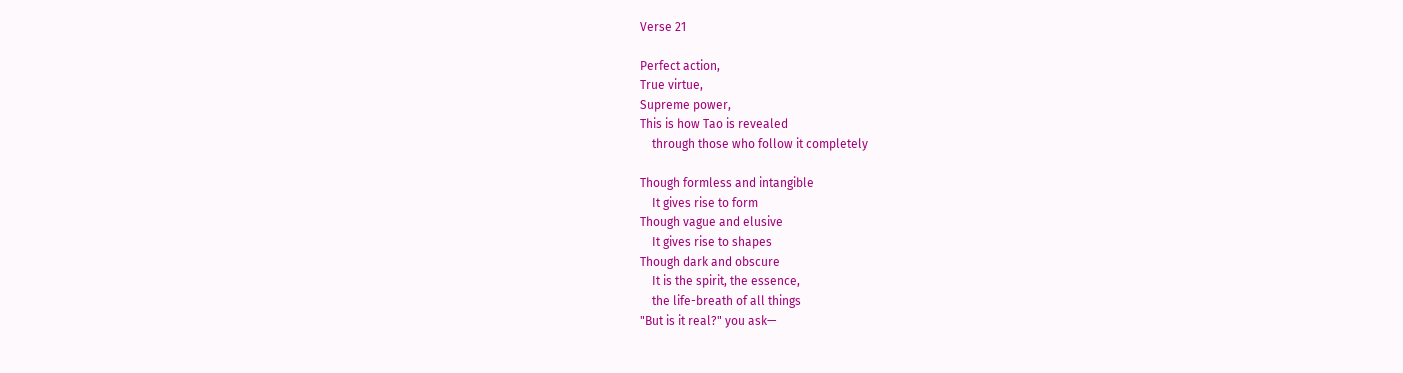Verse 21

Perfect action,
True virtue,
Supreme power,
This is how Tao is revealed
    through those who follow it completely

Though formless and intangible
    It gives rise to form
Though vague and elusive
    It gives rise to shapes
Though dark and obscure
    It is the spirit, the essence,
    the life-breath of all things
"But is it real?" you ask—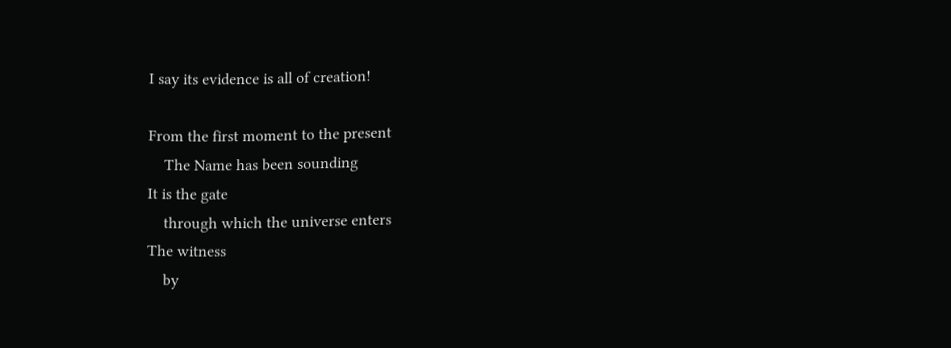I say its evidence is all of creation!

From the first moment to the present
    The Name has been sounding
It is the gate
    through which the universe enters
The witness
    by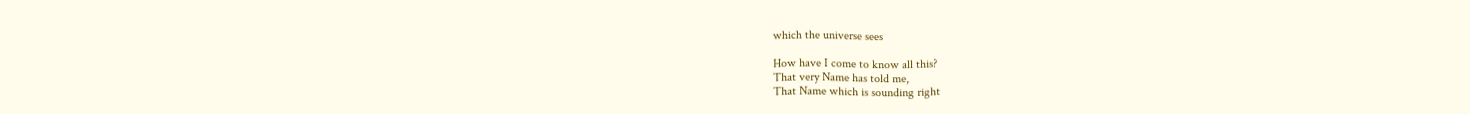which the universe sees

How have I come to know all this?
That very Name has told me,
That Name which is sounding right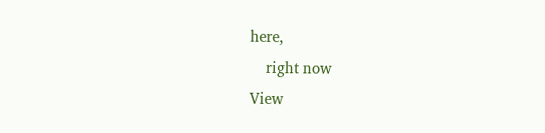here,
    right now
View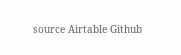source Airtable Github